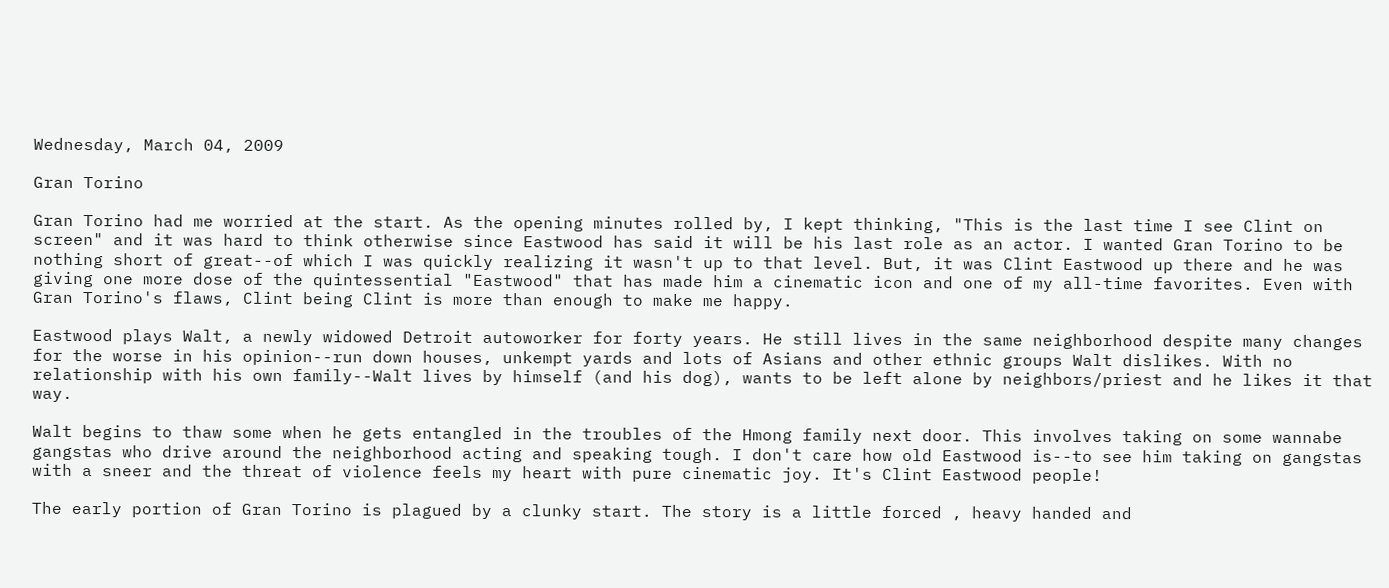Wednesday, March 04, 2009

Gran Torino

Gran Torino had me worried at the start. As the opening minutes rolled by, I kept thinking, "This is the last time I see Clint on screen" and it was hard to think otherwise since Eastwood has said it will be his last role as an actor. I wanted Gran Torino to be nothing short of great--of which I was quickly realizing it wasn't up to that level. But, it was Clint Eastwood up there and he was giving one more dose of the quintessential "Eastwood" that has made him a cinematic icon and one of my all-time favorites. Even with Gran Torino's flaws, Clint being Clint is more than enough to make me happy.

Eastwood plays Walt, a newly widowed Detroit autoworker for forty years. He still lives in the same neighborhood despite many changes for the worse in his opinion--run down houses, unkempt yards and lots of Asians and other ethnic groups Walt dislikes. With no relationship with his own family--Walt lives by himself (and his dog), wants to be left alone by neighbors/priest and he likes it that way.

Walt begins to thaw some when he gets entangled in the troubles of the Hmong family next door. This involves taking on some wannabe gangstas who drive around the neighborhood acting and speaking tough. I don't care how old Eastwood is--to see him taking on gangstas with a sneer and the threat of violence feels my heart with pure cinematic joy. It's Clint Eastwood people!

The early portion of Gran Torino is plagued by a clunky start. The story is a little forced , heavy handed and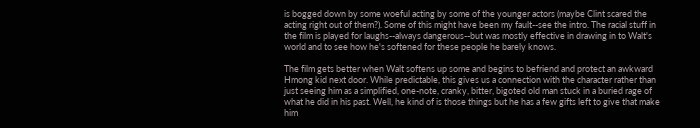is bogged down by some woeful acting by some of the younger actors (maybe Clint scared the acting right out of them?). Some of this might have been my fault--see the intro. The racial stuff in the film is played for laughs--always dangerous--but was mostly effective in drawing in to Walt's world and to see how he's softened for these people he barely knows.

The film gets better when Walt softens up some and begins to befriend and protect an awkward Hmong kid next door. While predictable, this gives us a connection with the character rather than just seeing him as a simplified, one-note, cranky, bitter, bigoted old man stuck in a buried rage of what he did in his past. Well, he kind of is those things but he has a few gifts left to give that make him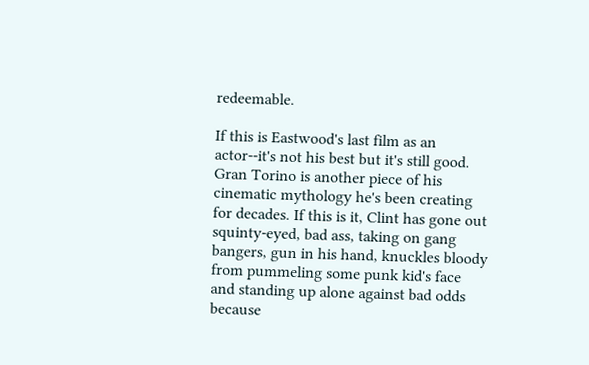redeemable.

If this is Eastwood's last film as an actor--it's not his best but it's still good. Gran Torino is another piece of his cinematic mythology he's been creating for decades. If this is it, Clint has gone out squinty-eyed, bad ass, taking on gang bangers, gun in his hand, knuckles bloody from pummeling some punk kid's face and standing up alone against bad odds because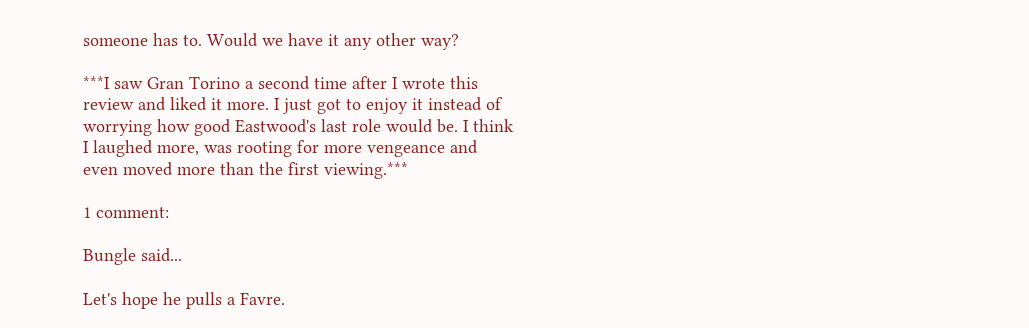someone has to. Would we have it any other way?

***I saw Gran Torino a second time after I wrote this review and liked it more. I just got to enjoy it instead of worrying how good Eastwood's last role would be. I think I laughed more, was rooting for more vengeance and even moved more than the first viewing.***

1 comment:

Bungle said...

Let's hope he pulls a Favre.